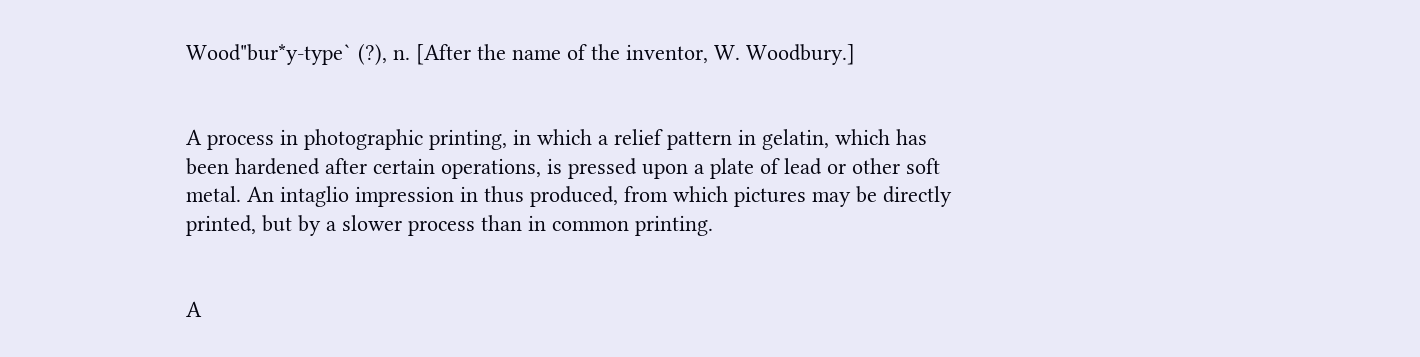Wood"bur*y-type` (?), n. [After the name of the inventor, W. Woodbury.]


A process in photographic printing, in which a relief pattern in gelatin, which has been hardened after certain operations, is pressed upon a plate of lead or other soft metal. An intaglio impression in thus produced, from which pictures may be directly printed, but by a slower process than in common printing.


A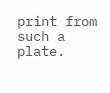print from such a plate.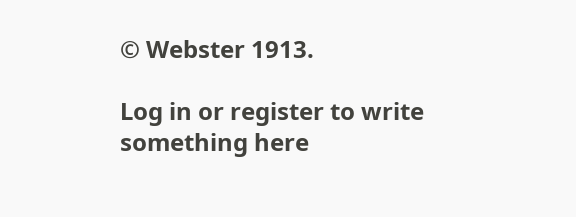© Webster 1913.

Log in or register to write something here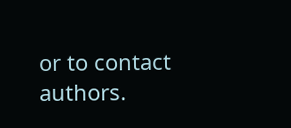or to contact authors.